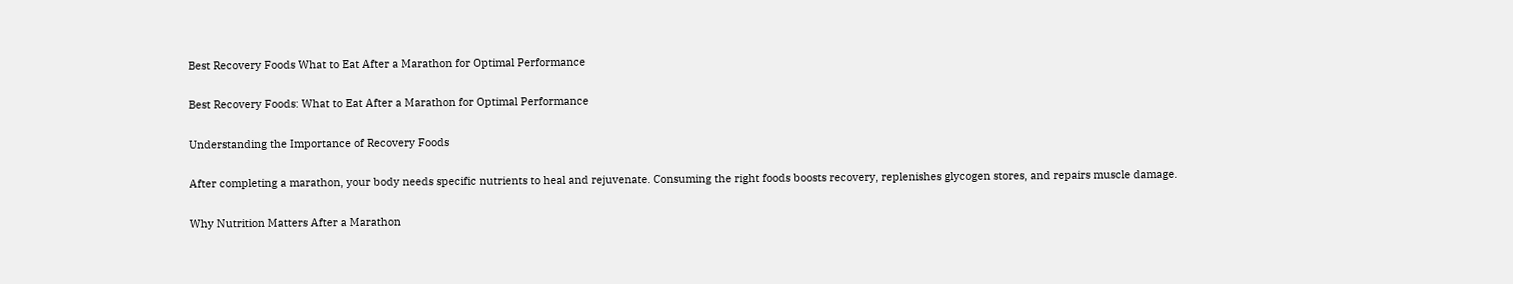Best Recovery Foods What to Eat After a Marathon for Optimal Performance

Best Recovery Foods: What to Eat After a Marathon for Optimal Performance

Understanding the Importance of Recovery Foods

After completing a marathon, your body needs specific nutrients to heal and rejuvenate. Consuming the right foods boosts recovery, replenishes glycogen stores, and repairs muscle damage.

Why Nutrition Matters After a Marathon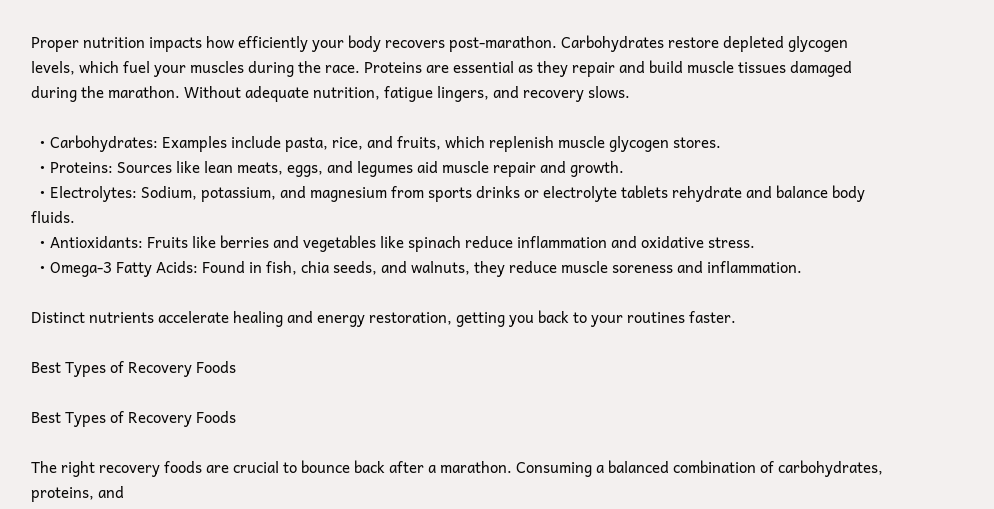Proper nutrition impacts how efficiently your body recovers post-marathon. Carbohydrates restore depleted glycogen levels, which fuel your muscles during the race. Proteins are essential as they repair and build muscle tissues damaged during the marathon. Without adequate nutrition, fatigue lingers, and recovery slows.

  • Carbohydrates: Examples include pasta, rice, and fruits, which replenish muscle glycogen stores.
  • Proteins: Sources like lean meats, eggs, and legumes aid muscle repair and growth.
  • Electrolytes: Sodium, potassium, and magnesium from sports drinks or electrolyte tablets rehydrate and balance body fluids.
  • Antioxidants: Fruits like berries and vegetables like spinach reduce inflammation and oxidative stress.
  • Omega-3 Fatty Acids: Found in fish, chia seeds, and walnuts, they reduce muscle soreness and inflammation.

Distinct nutrients accelerate healing and energy restoration, getting you back to your routines faster.

Best Types of Recovery Foods

Best Types of Recovery Foods

The right recovery foods are crucial to bounce back after a marathon. Consuming a balanced combination of carbohydrates, proteins, and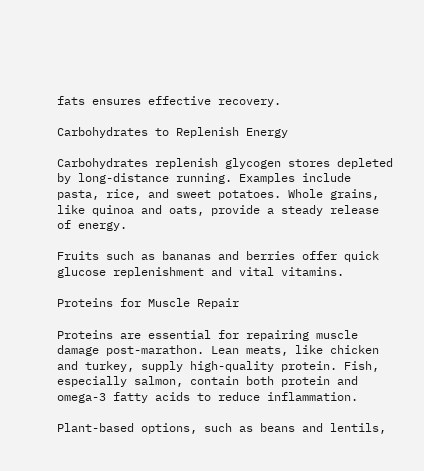fats ensures effective recovery.

Carbohydrates to Replenish Energy

Carbohydrates replenish glycogen stores depleted by long-distance running. Examples include pasta, rice, and sweet potatoes. Whole grains, like quinoa and oats, provide a steady release of energy.

Fruits such as bananas and berries offer quick glucose replenishment and vital vitamins.

Proteins for Muscle Repair

Proteins are essential for repairing muscle damage post-marathon. Lean meats, like chicken and turkey, supply high-quality protein. Fish, especially salmon, contain both protein and omega-3 fatty acids to reduce inflammation.

Plant-based options, such as beans and lentils,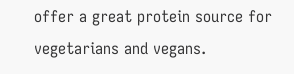offer a great protein source for vegetarians and vegans.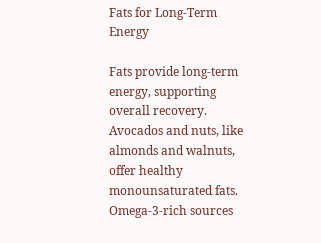Fats for Long-Term Energy

Fats provide long-term energy, supporting overall recovery. Avocados and nuts, like almonds and walnuts, offer healthy monounsaturated fats. Omega-3-rich sources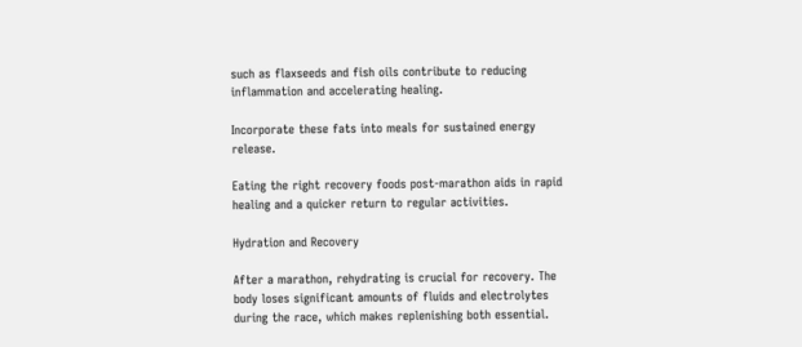such as flaxseeds and fish oils contribute to reducing inflammation and accelerating healing.

Incorporate these fats into meals for sustained energy release.

Eating the right recovery foods post-marathon aids in rapid healing and a quicker return to regular activities.

Hydration and Recovery

After a marathon, rehydrating is crucial for recovery. The body loses significant amounts of fluids and electrolytes during the race, which makes replenishing both essential.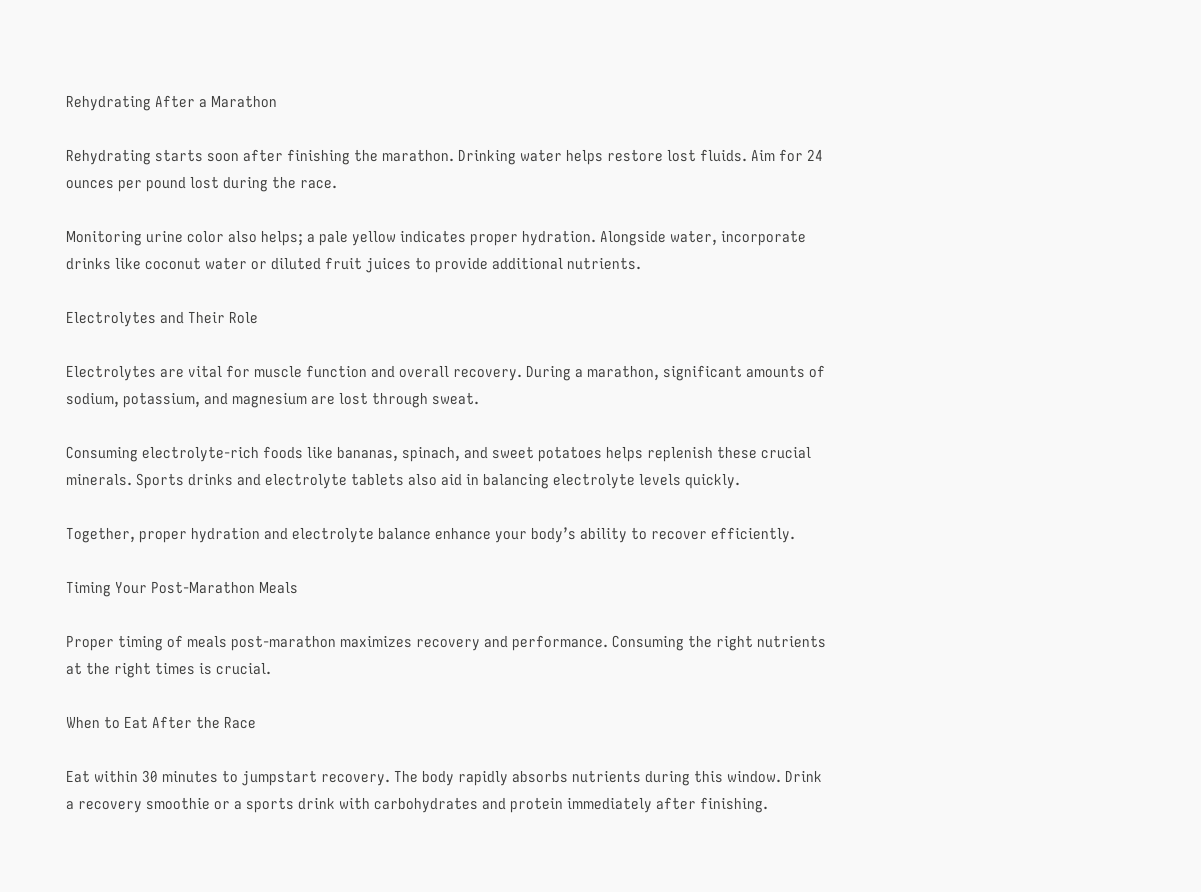Rehydrating After a Marathon

Rehydrating starts soon after finishing the marathon. Drinking water helps restore lost fluids. Aim for 24 ounces per pound lost during the race.

Monitoring urine color also helps; a pale yellow indicates proper hydration. Alongside water, incorporate drinks like coconut water or diluted fruit juices to provide additional nutrients.

Electrolytes and Their Role

Electrolytes are vital for muscle function and overall recovery. During a marathon, significant amounts of sodium, potassium, and magnesium are lost through sweat.

Consuming electrolyte-rich foods like bananas, spinach, and sweet potatoes helps replenish these crucial minerals. Sports drinks and electrolyte tablets also aid in balancing electrolyte levels quickly.

Together, proper hydration and electrolyte balance enhance your body’s ability to recover efficiently.

Timing Your Post-Marathon Meals

Proper timing of meals post-marathon maximizes recovery and performance. Consuming the right nutrients at the right times is crucial.

When to Eat After the Race

Eat within 30 minutes to jumpstart recovery. The body rapidly absorbs nutrients during this window. Drink a recovery smoothie or a sports drink with carbohydrates and protein immediately after finishing.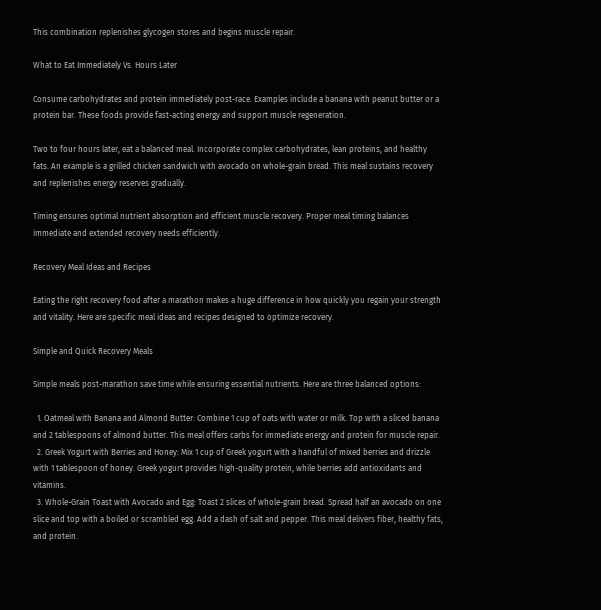This combination replenishes glycogen stores and begins muscle repair.

What to Eat Immediately Vs. Hours Later

Consume carbohydrates and protein immediately post-race. Examples include a banana with peanut butter or a protein bar. These foods provide fast-acting energy and support muscle regeneration.

Two to four hours later, eat a balanced meal. Incorporate complex carbohydrates, lean proteins, and healthy fats. An example is a grilled chicken sandwich with avocado on whole-grain bread. This meal sustains recovery and replenishes energy reserves gradually.

Timing ensures optimal nutrient absorption and efficient muscle recovery. Proper meal timing balances immediate and extended recovery needs efficiently.

Recovery Meal Ideas and Recipes

Eating the right recovery food after a marathon makes a huge difference in how quickly you regain your strength and vitality. Here are specific meal ideas and recipes designed to optimize recovery.

Simple and Quick Recovery Meals

Simple meals post-marathon save time while ensuring essential nutrients. Here are three balanced options:

  1. Oatmeal with Banana and Almond Butter: Combine 1 cup of oats with water or milk. Top with a sliced banana and 2 tablespoons of almond butter. This meal offers carbs for immediate energy and protein for muscle repair.
  2. Greek Yogurt with Berries and Honey: Mix 1 cup of Greek yogurt with a handful of mixed berries and drizzle with 1 tablespoon of honey. Greek yogurt provides high-quality protein, while berries add antioxidants and vitamins.
  3. Whole-Grain Toast with Avocado and Egg: Toast 2 slices of whole-grain bread. Spread half an avocado on one slice and top with a boiled or scrambled egg. Add a dash of salt and pepper. This meal delivers fiber, healthy fats, and protein.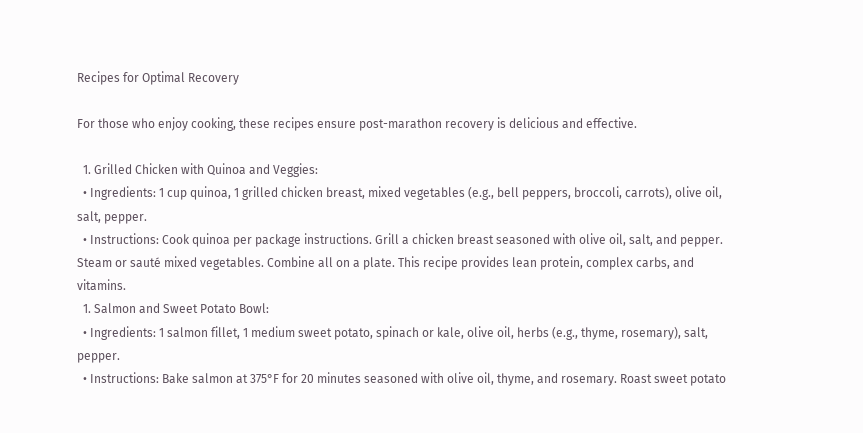Recipes for Optimal Recovery

For those who enjoy cooking, these recipes ensure post-marathon recovery is delicious and effective.

  1. Grilled Chicken with Quinoa and Veggies:
  • Ingredients: 1 cup quinoa, 1 grilled chicken breast, mixed vegetables (e.g., bell peppers, broccoli, carrots), olive oil, salt, pepper.
  • Instructions: Cook quinoa per package instructions. Grill a chicken breast seasoned with olive oil, salt, and pepper. Steam or sauté mixed vegetables. Combine all on a plate. This recipe provides lean protein, complex carbs, and vitamins.
  1. Salmon and Sweet Potato Bowl:
  • Ingredients: 1 salmon fillet, 1 medium sweet potato, spinach or kale, olive oil, herbs (e.g., thyme, rosemary), salt, pepper.
  • Instructions: Bake salmon at 375°F for 20 minutes seasoned with olive oil, thyme, and rosemary. Roast sweet potato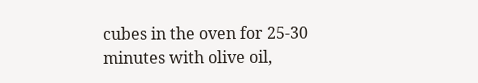cubes in the oven for 25-30 minutes with olive oil,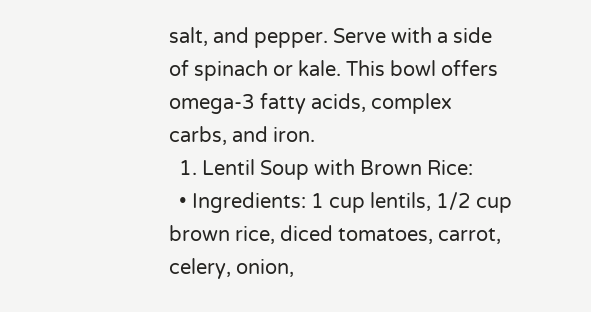salt, and pepper. Serve with a side of spinach or kale. This bowl offers omega-3 fatty acids, complex carbs, and iron.
  1. Lentil Soup with Brown Rice:
  • Ingredients: 1 cup lentils, 1/2 cup brown rice, diced tomatoes, carrot, celery, onion,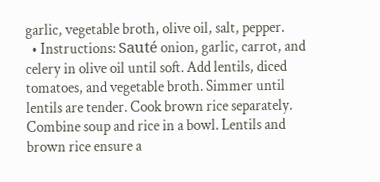garlic, vegetable broth, olive oil, salt, pepper.
  • Instructions: Sauté onion, garlic, carrot, and celery in olive oil until soft. Add lentils, diced tomatoes, and vegetable broth. Simmer until lentils are tender. Cook brown rice separately. Combine soup and rice in a bowl. Lentils and brown rice ensure a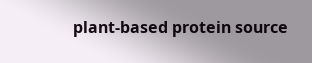plant-based protein source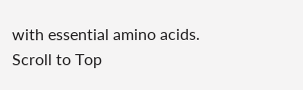with essential amino acids.
Scroll to Top